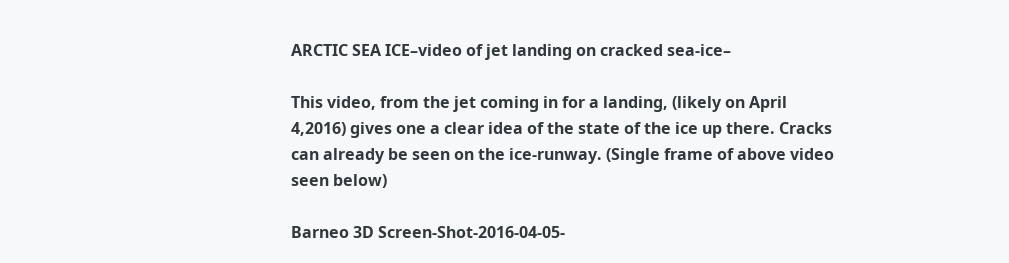ARCTIC SEA ICE–video of jet landing on cracked sea-ice–

This video, from the jet coming in for a landing, (likely on April 4,2016) gives one a clear idea of the state of the ice up there. Cracks can already be seen on the ice-runway. (Single frame of above video seen below)

Barneo 3D Screen-Shot-2016-04-05-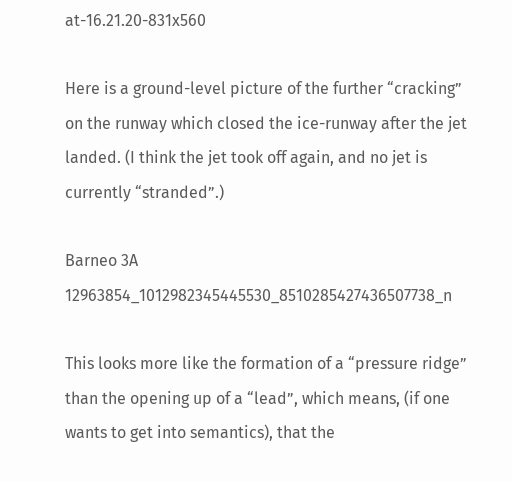at-16.21.20-831x560

Here is a ground-level picture of the further “cracking” on the runway which closed the ice-runway after the jet landed. (I think the jet took off again, and no jet is currently “stranded”.)

Barneo 3A 12963854_1012982345445530_8510285427436507738_n

This looks more like the formation of a “pressure ridge” than the opening up of a “lead”, which means, (if one wants to get into semantics), that the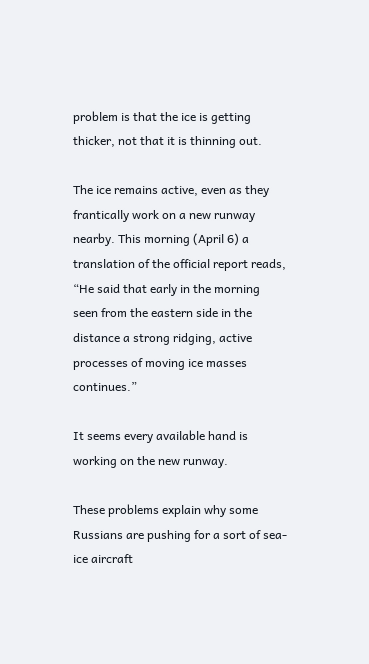problem is that the ice is getting thicker, not that it is thinning out.

The ice remains active, even as they frantically work on a new runway nearby. This morning (April 6) a translation of the official report reads,   “He said that early in the morning seen from the eastern side in the distance a strong ridging, active processes of moving ice masses continues.”

It seems every available hand is working on the new runway.

These problems explain why some Russians are pushing for a sort of sea-ice aircraft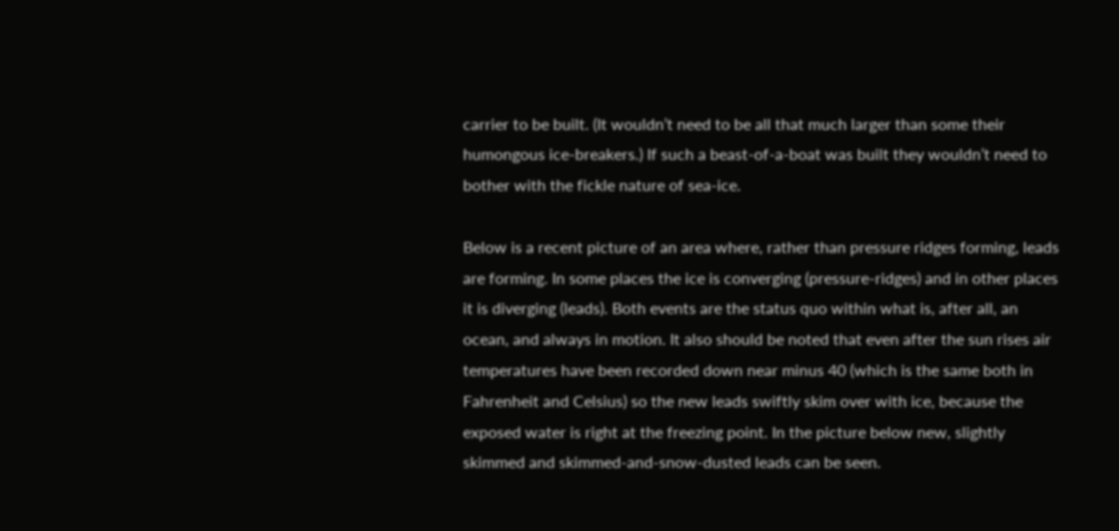carrier to be built. (It wouldn’t need to be all that much larger than some their humongous ice-breakers.) If such a beast-of-a-boat was built they wouldn’t need to bother with the fickle nature of sea-ice.

Below is a recent picture of an area where, rather than pressure ridges forming, leads are forming. In some places the ice is converging (pressure-ridges) and in other places it is diverging (leads). Both events are the status quo within what is, after all, an ocean, and always in motion. It also should be noted that even after the sun rises air temperatures have been recorded down near minus 40 (which is the same both in Fahrenheit and Celsius) so the new leads swiftly skim over with ice, because the exposed water is right at the freezing point. In the picture below new, slightly skimmed and skimmed-and-snow-dusted leads can be seen.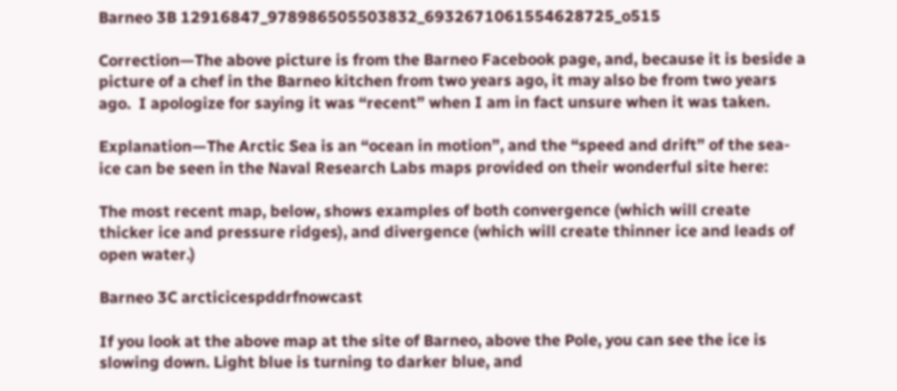Barneo 3B 12916847_978986505503832_6932671061554628725_o515

Correction—The above picture is from the Barneo Facebook page, and, because it is beside a picture of a chef in the Barneo kitchen from two years ago, it may also be from two years ago.  I apologize for saying it was “recent” when I am in fact unsure when it was taken.

Explanation—The Arctic Sea is an “ocean in motion”, and the “speed and drift” of the sea-ice can be seen in the Naval Research Labs maps provided on their wonderful site here:

The most recent map, below, shows examples of both convergence (which will create thicker ice and pressure ridges), and divergence (which will create thinner ice and leads of open water.)

Barneo 3C arcticicespddrfnowcast

If you look at the above map at the site of Barneo, above the Pole, you can see the ice is slowing down. Light blue is turning to darker blue, and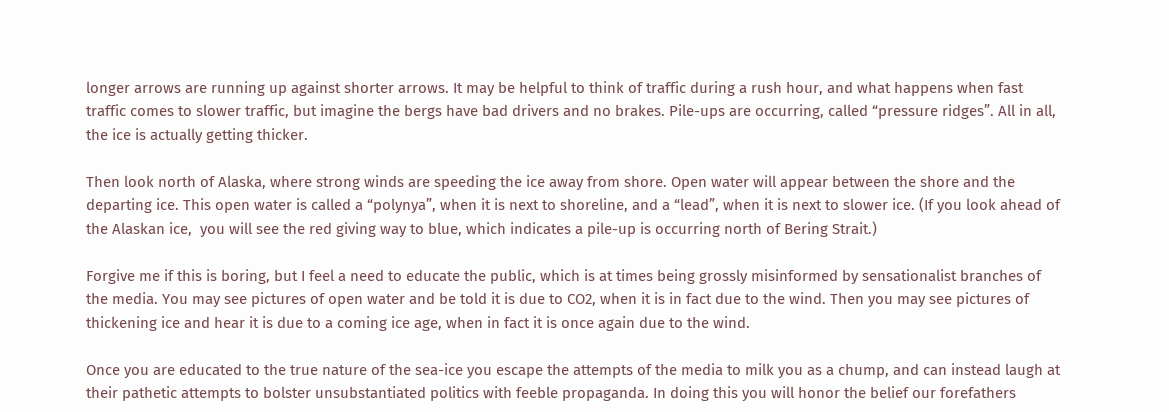longer arrows are running up against shorter arrows. It may be helpful to think of traffic during a rush hour, and what happens when fast traffic comes to slower traffic, but imagine the bergs have bad drivers and no brakes. Pile-ups are occurring, called “pressure ridges”. All in all, the ice is actually getting thicker.

Then look north of Alaska, where strong winds are speeding the ice away from shore. Open water will appear between the shore and the departing ice. This open water is called a “polynya”, when it is next to shoreline, and a “lead”, when it is next to slower ice. (If you look ahead of the Alaskan ice,  you will see the red giving way to blue, which indicates a pile-up is occurring north of Bering Strait.)

Forgive me if this is boring, but I feel a need to educate the public, which is at times being grossly misinformed by sensationalist branches of the media. You may see pictures of open water and be told it is due to CO2, when it is in fact due to the wind. Then you may see pictures of thickening ice and hear it is due to a coming ice age, when in fact it is once again due to the wind.

Once you are educated to the true nature of the sea-ice you escape the attempts of the media to milk you as a chump, and can instead laugh at their pathetic attempts to bolster unsubstantiated politics with feeble propaganda. In doing this you will honor the belief our forefathers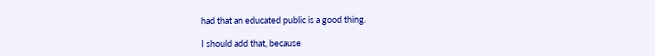had that an educated public is a good thing.

I should add that, because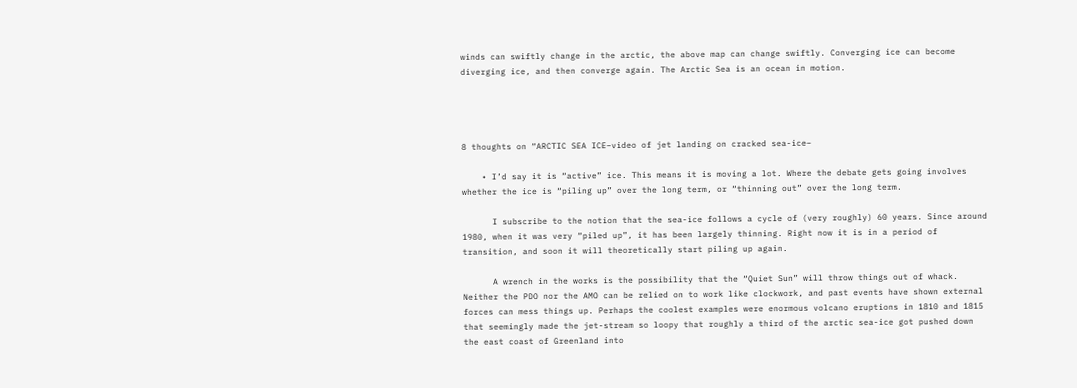winds can swiftly change in the arctic, the above map can change swiftly. Converging ice can become diverging ice, and then converge again. The Arctic Sea is an ocean in motion.




8 thoughts on “ARCTIC SEA ICE–video of jet landing on cracked sea-ice–

    • I’d say it is “active” ice. This means it is moving a lot. Where the debate gets going involves whether the ice is “piling up” over the long term, or “thinning out” over the long term.

      I subscribe to the notion that the sea-ice follows a cycle of (very roughly) 60 years. Since around 1980, when it was very “piled up”, it has been largely thinning. Right now it is in a period of transition, and soon it will theoretically start piling up again.

      A wrench in the works is the possibility that the “Quiet Sun” will throw things out of whack. Neither the PDO nor the AMO can be relied on to work like clockwork, and past events have shown external forces can mess things up. Perhaps the coolest examples were enormous volcano eruptions in 1810 and 1815 that seemingly made the jet-stream so loopy that roughly a third of the arctic sea-ice got pushed down the east coast of Greenland into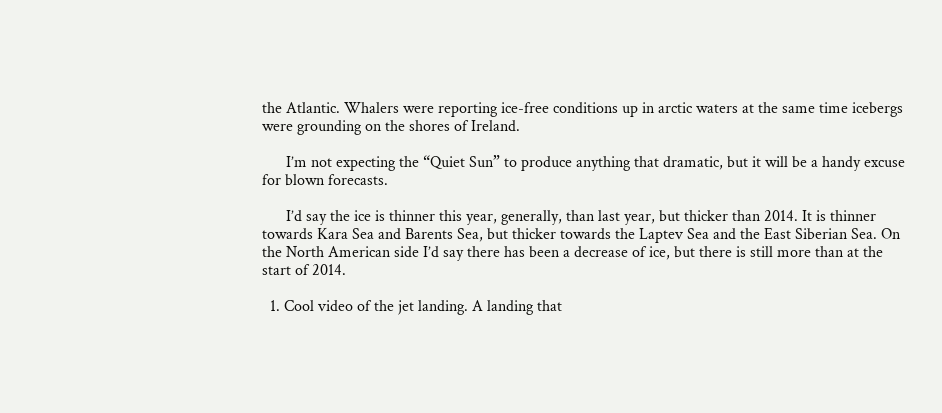the Atlantic. Whalers were reporting ice-free conditions up in arctic waters at the same time icebergs were grounding on the shores of Ireland.

      I’m not expecting the “Quiet Sun” to produce anything that dramatic, but it will be a handy excuse for blown forecasts.

      I’d say the ice is thinner this year, generally, than last year, but thicker than 2014. It is thinner towards Kara Sea and Barents Sea, but thicker towards the Laptev Sea and the East Siberian Sea. On the North American side I’d say there has been a decrease of ice, but there is still more than at the start of 2014.

  1. Cool video of the jet landing. A landing that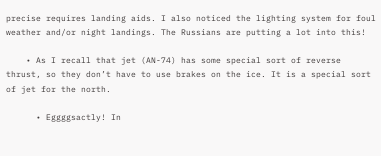precise requires landing aids. I also noticed the lighting system for foul weather and/or night landings. The Russians are putting a lot into this!

    • As I recall that jet (AN-74) has some special sort of reverse thrust, so they don’t have to use brakes on the ice. It is a special sort of jet for the north.

      • Eggggsactly! In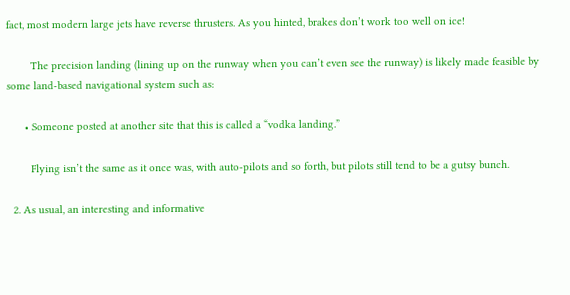fact, most modern large jets have reverse thrusters. As you hinted, brakes don’t work too well on ice!

        The precision landing (lining up on the runway when you can’t even see the runway) is likely made feasible by some land-based navigational system such as:

      • Someone posted at another site that this is called a “vodka landing.”

        Flying isn’t the same as it once was, with auto-pilots and so forth, but pilots still tend to be a gutsy bunch.

  2. As usual, an interesting and informative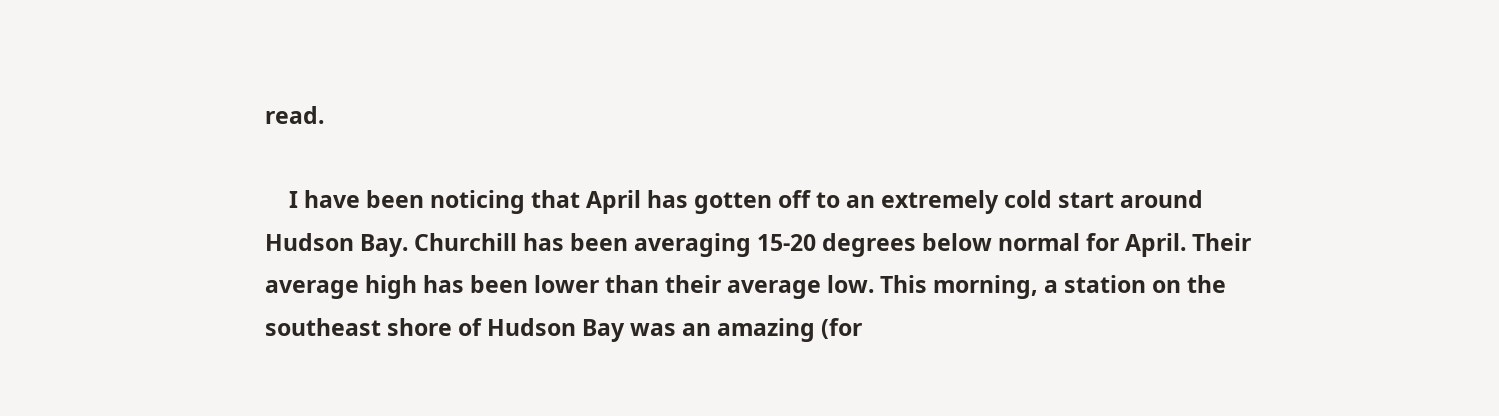read.

    I have been noticing that April has gotten off to an extremely cold start around Hudson Bay. Churchill has been averaging 15-20 degrees below normal for April. Their average high has been lower than their average low. This morning, a station on the southeast shore of Hudson Bay was an amazing (for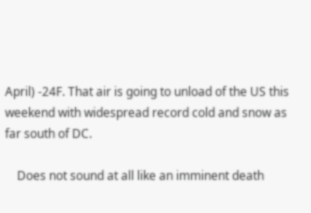April) -24F. That air is going to unload of the US this weekend with widespread record cold and snow as far south of DC.

    Does not sound at all like an imminent death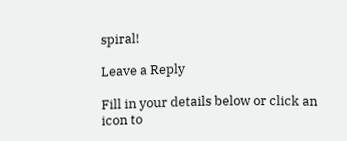spiral!

Leave a Reply

Fill in your details below or click an icon to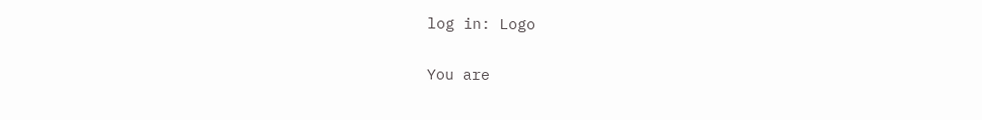log in: Logo

You are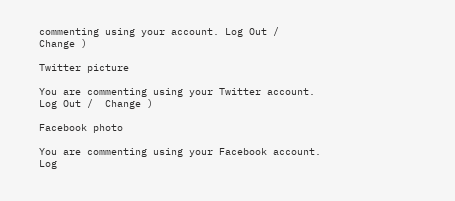commenting using your account. Log Out /  Change )

Twitter picture

You are commenting using your Twitter account. Log Out /  Change )

Facebook photo

You are commenting using your Facebook account. Log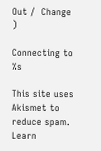Out /  Change )

Connecting to %s

This site uses Akismet to reduce spam. Learn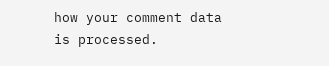how your comment data is processed.